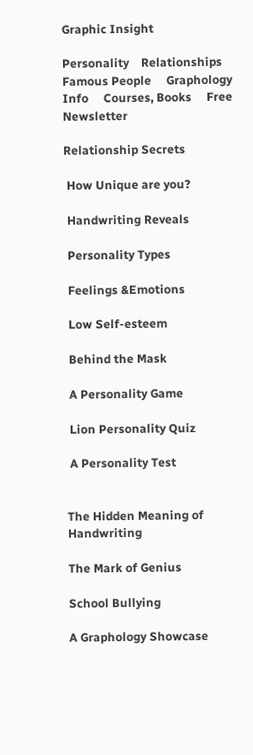Graphic Insight

Personality    Relationships     Famous People     Graphology Info     Courses, Books     Free Newsletter

Relationship Secrets

 How Unique are you?

 Handwriting Reveals

 Personality Types

 Feelings &Emotions

 Low Self-esteem

 Behind the Mask

 A Personality Game

 Lion Personality Quiz

 A Personality Test


The Hidden Meaning of Handwriting

The Mark of Genius

School Bullying

A Graphology Showcase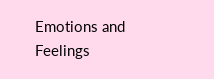Emotions and Feelings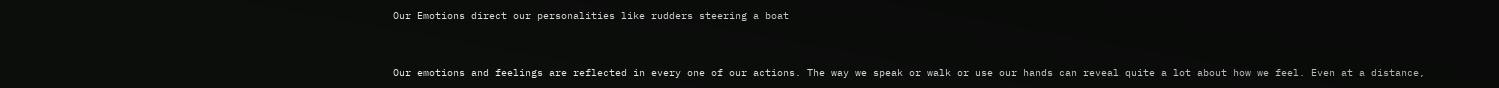Our Emotions direct our personalities like rudders steering a boat


Our emotions and feelings are reflected in every one of our actions. The way we speak or walk or use our hands can reveal quite a lot about how we feel. Even at a distance,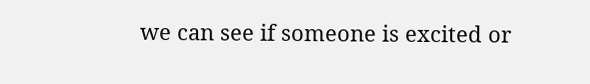we can see if someone is excited or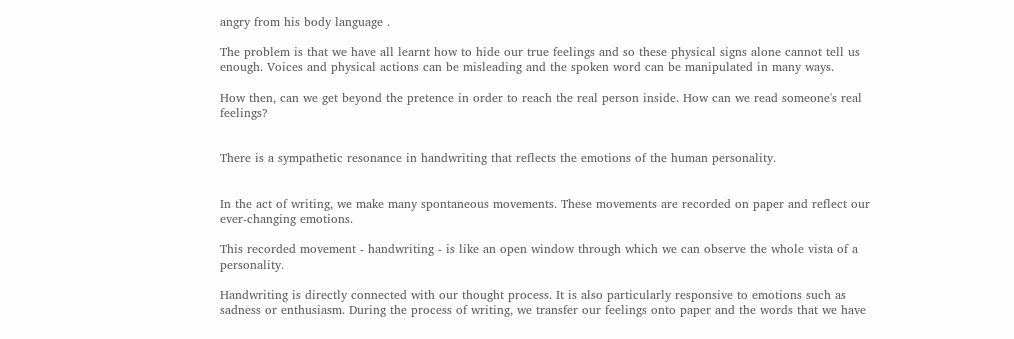angry from his body language .

The problem is that we have all learnt how to hide our true feelings and so these physical signs alone cannot tell us enough. Voices and physical actions can be misleading and the spoken word can be manipulated in many ways.

How then, can we get beyond the pretence in order to reach the real person inside. How can we read someone's real feelings?


There is a sympathetic resonance in handwriting that reflects the emotions of the human personality.


In the act of writing, we make many spontaneous movements. These movements are recorded on paper and reflect our ever-changing emotions.

This recorded movement - handwriting - is like an open window through which we can observe the whole vista of a personality.

Handwriting is directly connected with our thought process. It is also particularly responsive to emotions such as sadness or enthusiasm. During the process of writing, we transfer our feelings onto paper and the words that we have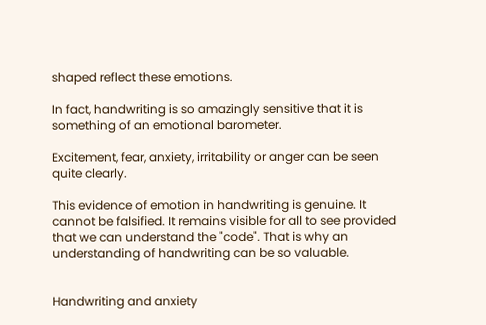shaped reflect these emotions.

In fact, handwriting is so amazingly sensitive that it is something of an emotional barometer.

Excitement, fear, anxiety, irritability or anger can be seen quite clearly.

This evidence of emotion in handwriting is genuine. It cannot be falsified. It remains visible for all to see provided that we can understand the "code". That is why an understanding of handwriting can be so valuable.


Handwriting and anxiety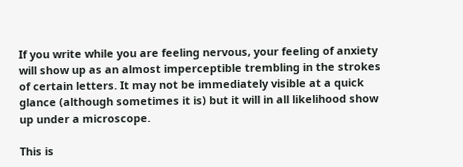If you write while you are feeling nervous, your feeling of anxiety will show up as an almost imperceptible trembling in the strokes of certain letters. It may not be immediately visible at a quick glance (although sometimes it is) but it will in all likelihood show up under a microscope.

This is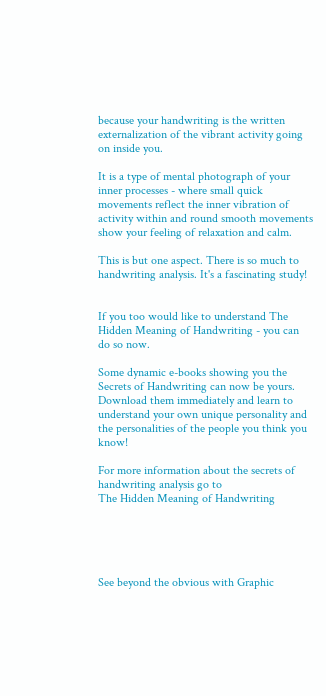because your handwriting is the written externalization of the vibrant activity going on inside you.

It is a type of mental photograph of your inner processes - where small quick movements reflect the inner vibration of activity within and round smooth movements show your feeling of relaxation and calm.

This is but one aspect. There is so much to handwriting analysis. It's a fascinating study!


If you too would like to understand The Hidden Meaning of Handwriting - you can do so now.

Some dynamic e-books showing you the Secrets of Handwriting can now be yours. Download them immediately and learn to understand your own unique personality and the personalities of the people you think you know!

For more information about the secrets of handwriting analysis go to
The Hidden Meaning of Handwriting





See beyond the obvious with Graphic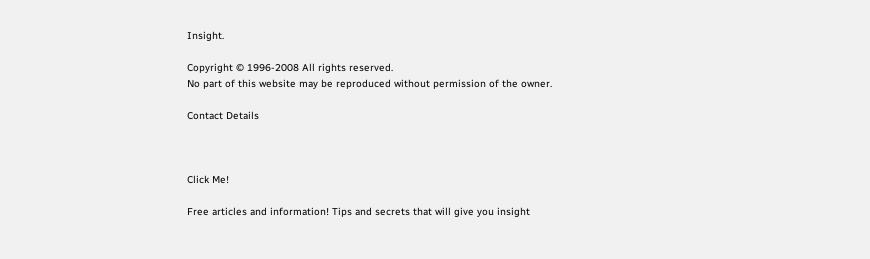Insight.

Copyright © 1996-2008 All rights reserved.
No part of this website may be reproduced without permission of the owner.

Contact Details



Click Me!

Free articles and information! Tips and secrets that will give you insight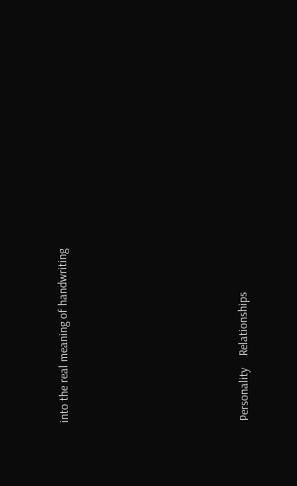into the real meaning of handwriting










Personality    Relationships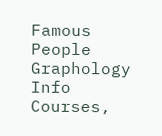Famous People     Graphology Info     Courses,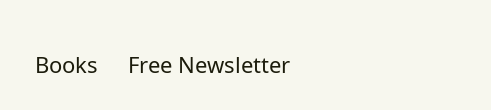Books     Free Newsletter